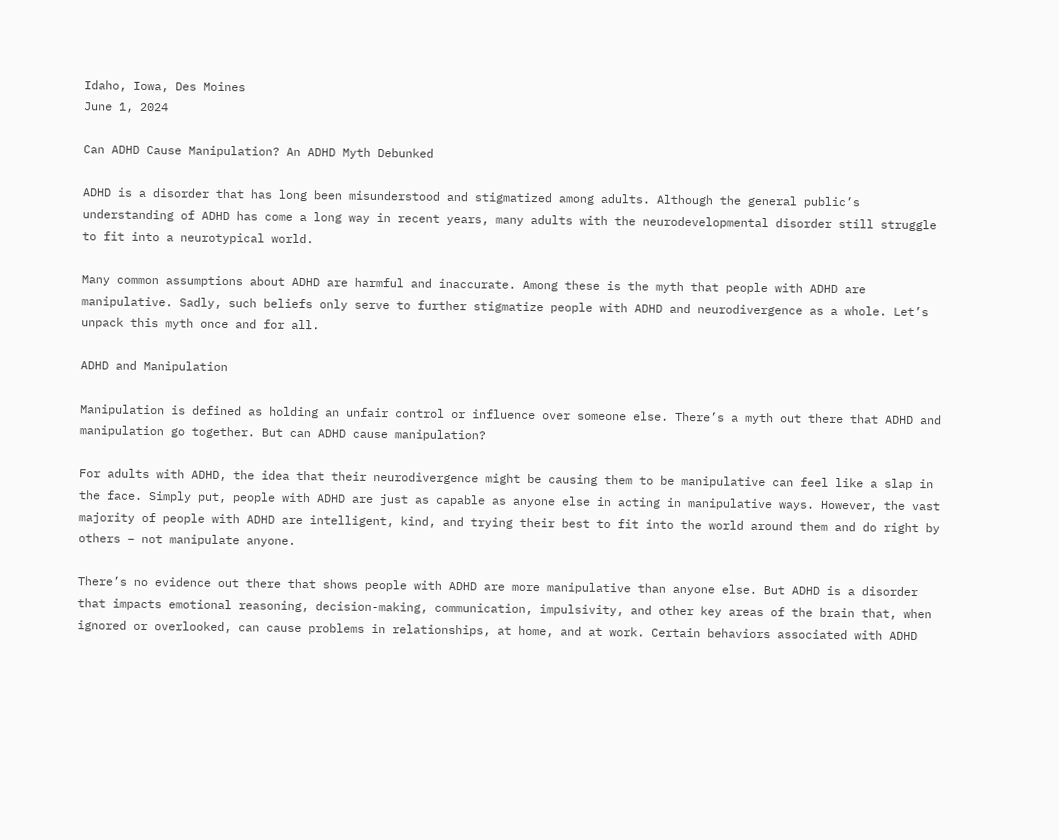Idaho, Iowa, Des Moines
June 1, 2024

Can ADHD Cause Manipulation? An ADHD Myth Debunked

ADHD is a disorder that has long been misunderstood and stigmatized among adults. Although the general public’s understanding of ADHD has come a long way in recent years, many adults with the neurodevelopmental disorder still struggle to fit into a neurotypical world.

Many common assumptions about ADHD are harmful and inaccurate. Among these is the myth that people with ADHD are manipulative. Sadly, such beliefs only serve to further stigmatize people with ADHD and neurodivergence as a whole. Let’s unpack this myth once and for all.

ADHD and Manipulation

Manipulation is defined as holding an unfair control or influence over someone else. There’s a myth out there that ADHD and manipulation go together. But can ADHD cause manipulation?

For adults with ADHD, the idea that their neurodivergence might be causing them to be manipulative can feel like a slap in the face. Simply put, people with ADHD are just as capable as anyone else in acting in manipulative ways. However, the vast majority of people with ADHD are intelligent, kind, and trying their best to fit into the world around them and do right by others – not manipulate anyone.

There’s no evidence out there that shows people with ADHD are more manipulative than anyone else. But ADHD is a disorder that impacts emotional reasoning, decision-making, communication, impulsivity, and other key areas of the brain that, when ignored or overlooked, can cause problems in relationships, at home, and at work. Certain behaviors associated with ADHD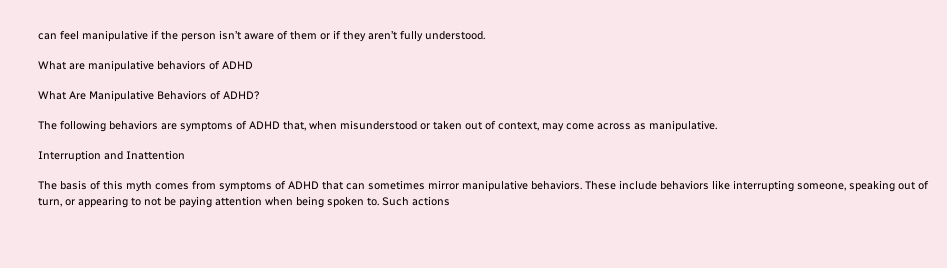can feel manipulative if the person isn’t aware of them or if they aren’t fully understood.

What are manipulative behaviors of ADHD

What Are Manipulative Behaviors of ADHD?

The following behaviors are symptoms of ADHD that, when misunderstood or taken out of context, may come across as manipulative.

Interruption and Inattention

The basis of this myth comes from symptoms of ADHD that can sometimes mirror manipulative behaviors. These include behaviors like interrupting someone, speaking out of turn, or appearing to not be paying attention when being spoken to. Such actions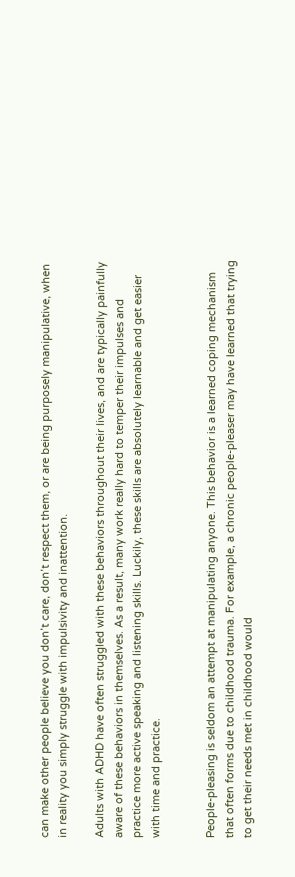can make other people believe you don’t care, don’t respect them, or are being purposely manipulative, when in reality you simply struggle with impulsivity and inattention.

Adults with ADHD have often struggled with these behaviors throughout their lives, and are typically painfully aware of these behaviors in themselves. As a result, many work really hard to temper their impulses and practice more active speaking and listening skills. Luckily, these skills are absolutely learnable and get easier with time and practice.


People-pleasing is seldom an attempt at manipulating anyone. This behavior is a learned coping mechanism that often forms due to childhood trauma. For example, a chronic people-pleaser may have learned that trying to get their needs met in childhood would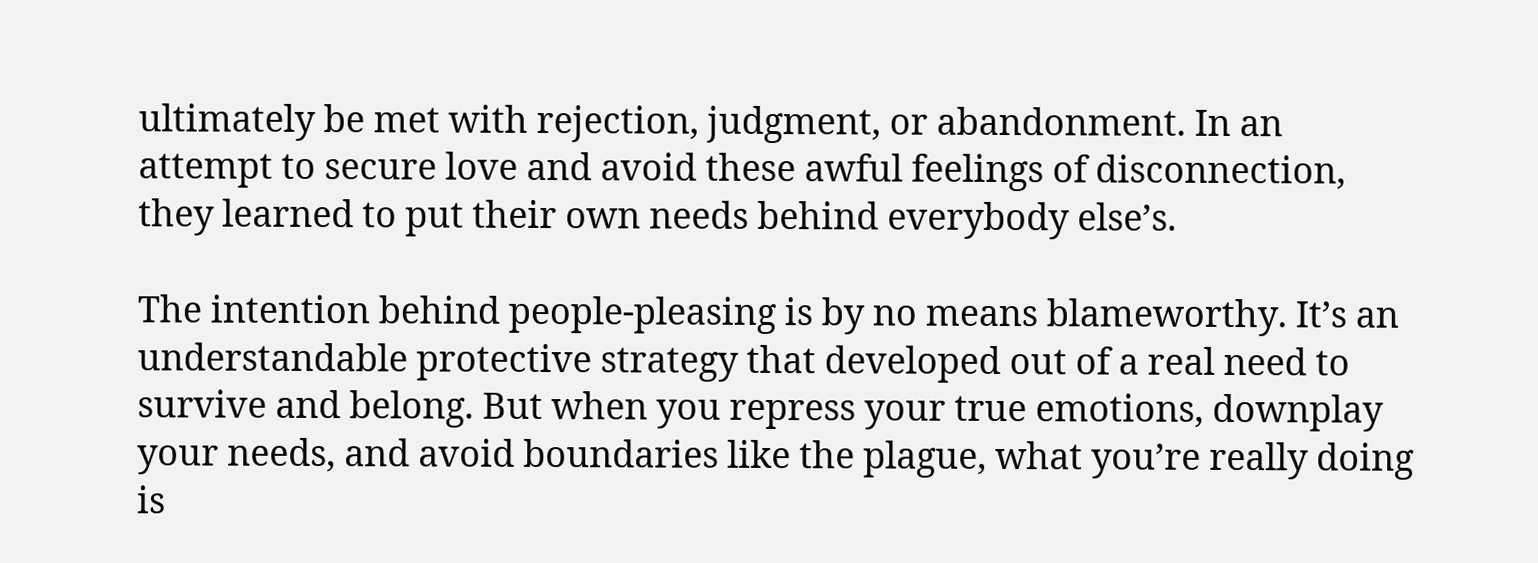ultimately be met with rejection, judgment, or abandonment. In an attempt to secure love and avoid these awful feelings of disconnection, they learned to put their own needs behind everybody else’s.

The intention behind people-pleasing is by no means blameworthy. It’s an understandable protective strategy that developed out of a real need to survive and belong. But when you repress your true emotions, downplay your needs, and avoid boundaries like the plague, what you’re really doing is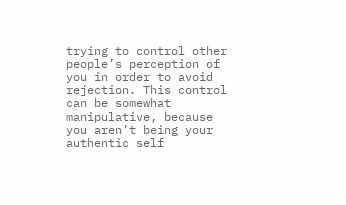trying to control other people’s perception of you in order to avoid rejection. This control can be somewhat manipulative, because you aren’t being your authentic self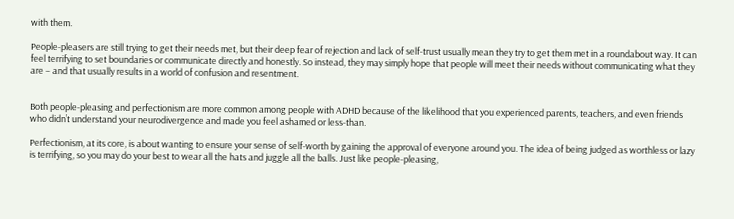with them.

People-pleasers are still trying to get their needs met, but their deep fear of rejection and lack of self-trust usually mean they try to get them met in a roundabout way. It can feel terrifying to set boundaries or communicate directly and honestly. So instead, they may simply hope that people will meet their needs without communicating what they are – and that usually results in a world of confusion and resentment.


Both people-pleasing and perfectionism are more common among people with ADHD because of the likelihood that you experienced parents, teachers, and even friends who didn’t understand your neurodivergence and made you feel ashamed or less-than.

Perfectionism, at its core, is about wanting to ensure your sense of self-worth by gaining the approval of everyone around you. The idea of being judged as worthless or lazy is terrifying, so you may do your best to wear all the hats and juggle all the balls. Just like people-pleasing,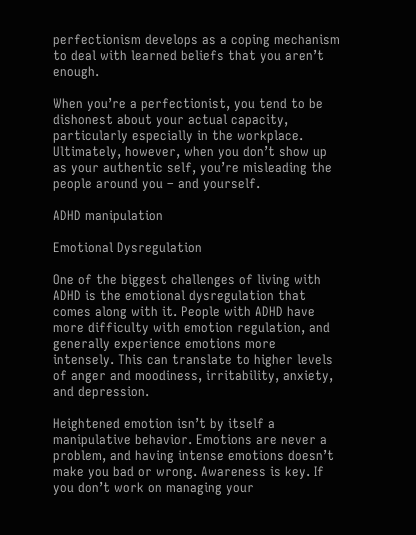perfectionism develops as a coping mechanism to deal with learned beliefs that you aren’t enough.

When you’re a perfectionist, you tend to be dishonest about your actual capacity, particularly especially in the workplace. Ultimately, however, when you don’t show up as your authentic self, you’re misleading the people around you – and yourself.

ADHD manipulation

Emotional Dysregulation

One of the biggest challenges of living with ADHD is the emotional dysregulation that comes along with it. People with ADHD have more difficulty with emotion regulation, and generally experience emotions more intensely. This can translate to higher levels of anger and moodiness, irritability, anxiety, and depression.

Heightened emotion isn’t by itself a manipulative behavior. Emotions are never a problem, and having intense emotions doesn’t make you bad or wrong. Awareness is key. If you don’t work on managing your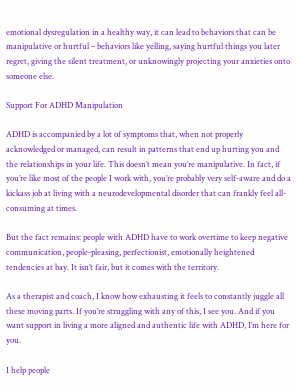emotional dysregulation in a healthy way, it can lead to behaviors that can be manipulative or hurtful – behaviors like yelling, saying hurtful things you later regret, giving the silent treatment, or unknowingly projecting your anxieties onto someone else.

Support For ADHD Manipulation

ADHD is accompanied by a lot of symptoms that, when not properly acknowledged or managed, can result in patterns that end up hurting you and the relationships in your life. This doesn’t mean you’re manipulative. In fact, if you’re like most of the people I work with, you’re probably very self-aware and do a kickass job at living with a neurodevelopmental disorder that can frankly feel all-consuming at times.

But the fact remains: people with ADHD have to work overtime to keep negative communication, people-pleasing, perfectionist, emotionally heightened tendencies at bay. It isn’t fair, but it comes with the territory.

As a therapist and coach, I know how exhausting it feels to constantly juggle all these moving parts. If you’re struggling with any of this, I see you. And if you want support in living a more aligned and authentic life with ADHD, I’m here for you.

I help people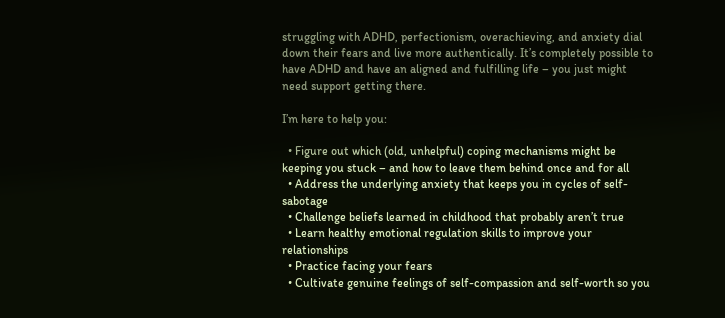struggling with ADHD, perfectionism, overachieving, and anxiety dial down their fears and live more authentically. It’s completely possible to have ADHD and have an aligned and fulfilling life – you just might need support getting there.

I’m here to help you:

  • Figure out which (old, unhelpful) coping mechanisms might be keeping you stuck – and how to leave them behind once and for all
  • Address the underlying anxiety that keeps you in cycles of self-sabotage
  • Challenge beliefs learned in childhood that probably aren’t true
  • Learn healthy emotional regulation skills to improve your relationships
  • Practice facing your fears
  • Cultivate genuine feelings of self-compassion and self-worth so you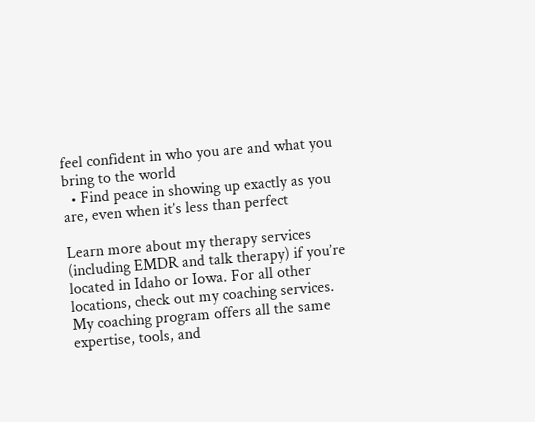feel confident in who you are and what you bring to the world
  • Find peace in showing up exactly as you are, even when it’s less than perfect

Learn more about my therapy services (including EMDR and talk therapy) if you’re located in Idaho or Iowa. For all other locations, check out my coaching services. My coaching program offers all the same expertise, tools, and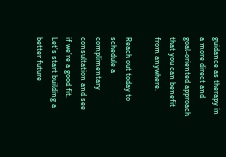guidance as therapy in a more direct and goal-oriented approach that you can benefit from anywhere.

Reach out today to schedule a complimentary consultation and see if we’re a good fit. Let’s start building a better future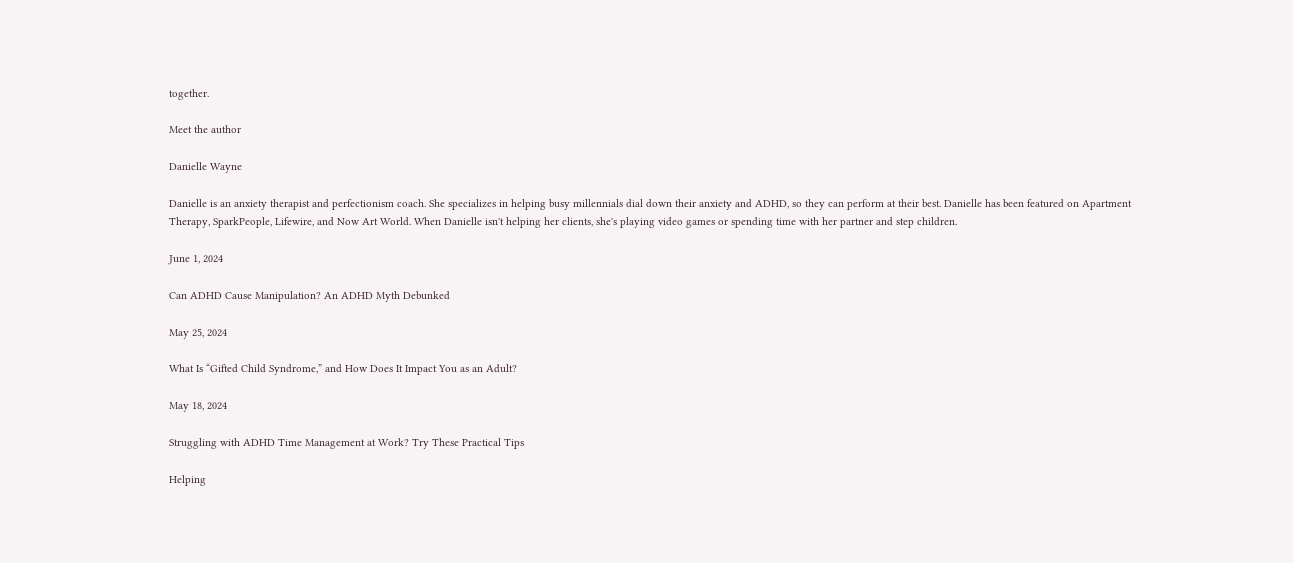together.

Meet the author

Danielle Wayne

Danielle is an anxiety therapist and perfectionism coach. She specializes in helping busy millennials dial down their anxiety and ADHD, so they can perform at their best. Danielle has been featured on Apartment Therapy, SparkPeople, Lifewire, and Now Art World. When Danielle isn't helping her clients, she's playing video games or spending time with her partner and step children.

June 1, 2024

Can ADHD Cause Manipulation? An ADHD Myth Debunked

May 25, 2024

What Is “Gifted Child Syndrome,” and How Does It Impact You as an Adult?

May 18, 2024

Struggling with ADHD Time Management at Work? Try These Practical Tips

Helping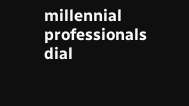millennial professionals dial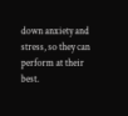down anxiety and stress, so they can perform at their best.